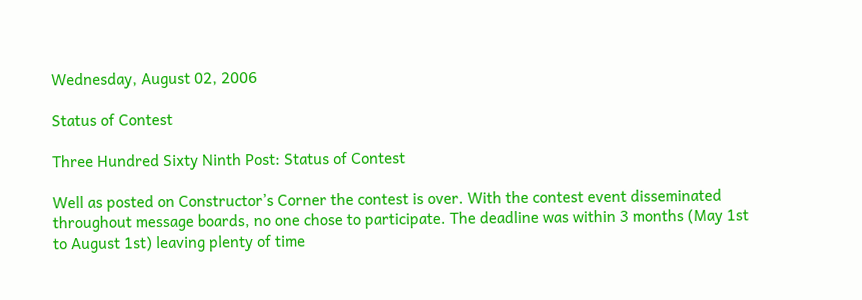Wednesday, August 02, 2006

Status of Contest

Three Hundred Sixty Ninth Post: Status of Contest

Well as posted on Constructor’s Corner the contest is over. With the contest event disseminated throughout message boards, no one chose to participate. The deadline was within 3 months (May 1st to August 1st) leaving plenty of time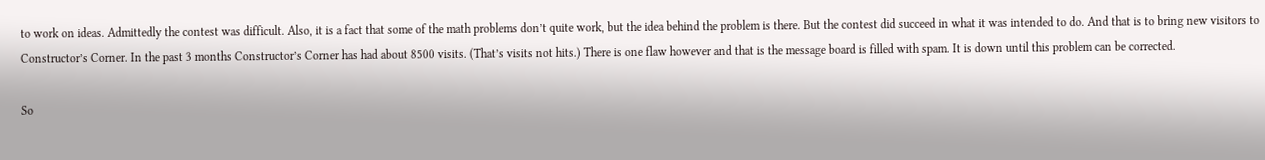to work on ideas. Admittedly the contest was difficult. Also, it is a fact that some of the math problems don’t quite work, but the idea behind the problem is there. But the contest did succeed in what it was intended to do. And that is to bring new visitors to Constructor’s Corner. In the past 3 months Constructor’s Corner has had about 8500 visits. (That’s visits not hits.) There is one flaw however and that is the message board is filled with spam. It is down until this problem can be corrected.

So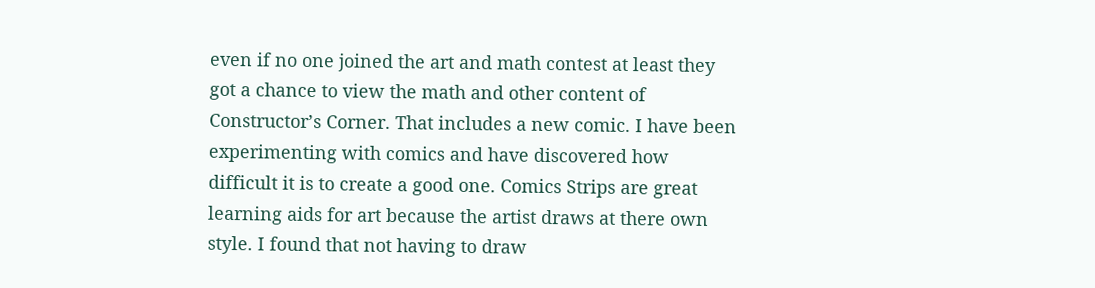even if no one joined the art and math contest at least they got a chance to view the math and other content of Constructor’s Corner. That includes a new comic. I have been experimenting with comics and have discovered how difficult it is to create a good one. Comics Strips are great learning aids for art because the artist draws at there own style. I found that not having to draw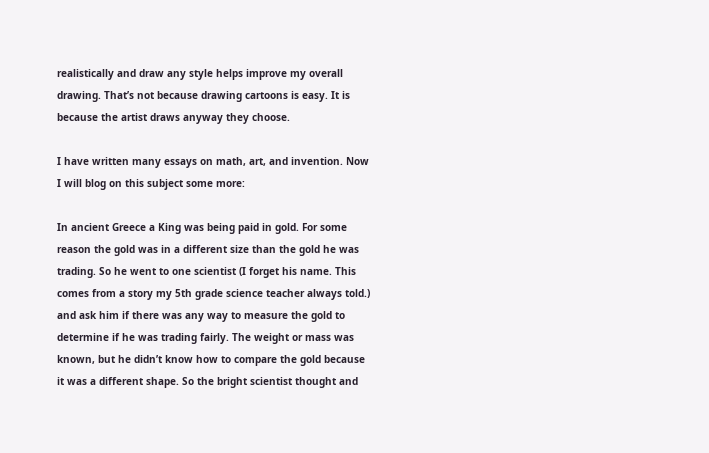realistically and draw any style helps improve my overall drawing. That’s not because drawing cartoons is easy. It is because the artist draws anyway they choose.

I have written many essays on math, art, and invention. Now I will blog on this subject some more:

In ancient Greece a King was being paid in gold. For some reason the gold was in a different size than the gold he was trading. So he went to one scientist (I forget his name. This comes from a story my 5th grade science teacher always told.) and ask him if there was any way to measure the gold to determine if he was trading fairly. The weight or mass was known, but he didn’t know how to compare the gold because it was a different shape. So the bright scientist thought and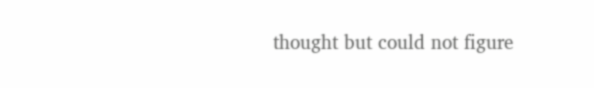thought but could not figure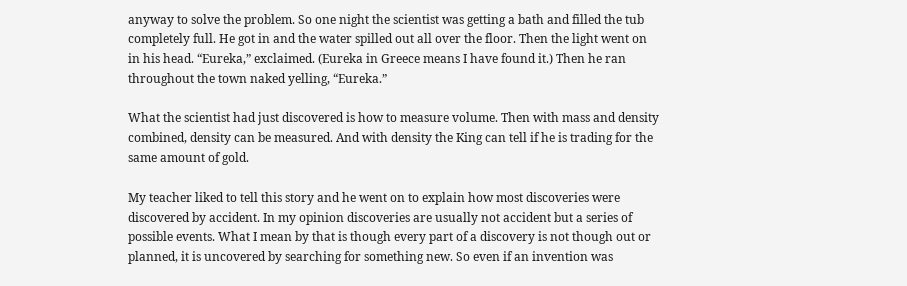anyway to solve the problem. So one night the scientist was getting a bath and filled the tub completely full. He got in and the water spilled out all over the floor. Then the light went on in his head. “Eureka,” exclaimed. (Eureka in Greece means I have found it.) Then he ran throughout the town naked yelling, “Eureka.”

What the scientist had just discovered is how to measure volume. Then with mass and density combined, density can be measured. And with density the King can tell if he is trading for the same amount of gold.

My teacher liked to tell this story and he went on to explain how most discoveries were discovered by accident. In my opinion discoveries are usually not accident but a series of possible events. What I mean by that is though every part of a discovery is not though out or planned, it is uncovered by searching for something new. So even if an invention was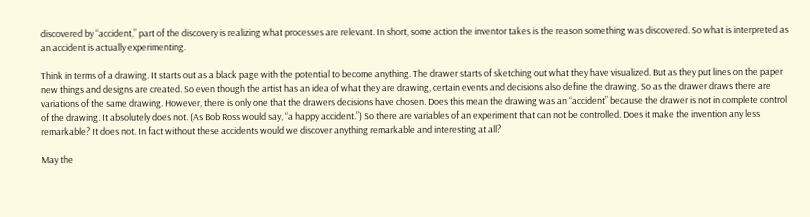discovered by “accident,” part of the discovery is realizing what processes are relevant. In short, some action the inventor takes is the reason something was discovered. So what is interpreted as an accident is actually experimenting.

Think in terms of a drawing. It starts out as a black page with the potential to become anything. The drawer starts of sketching out what they have visualized. But as they put lines on the paper new things and designs are created. So even though the artist has an idea of what they are drawing, certain events and decisions also define the drawing. So as the drawer draws there are variations of the same drawing. However, there is only one that the drawers decisions have chosen. Does this mean the drawing was an “accident” because the drawer is not in complete control of the drawing. It absolutely does not. (As Bob Ross would say, “a happy accident.”) So there are variables of an experiment that can not be controlled. Does it make the invention any less remarkable? It does not. In fact without these accidents would we discover anything remarkable and interesting at all?

May the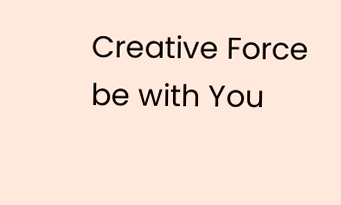Creative Force be with You